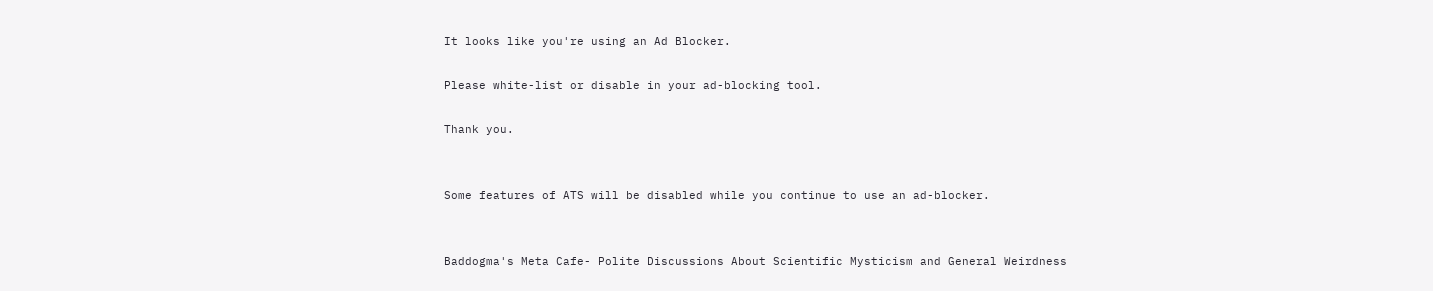It looks like you're using an Ad Blocker.

Please white-list or disable in your ad-blocking tool.

Thank you.


Some features of ATS will be disabled while you continue to use an ad-blocker.


Baddogma's Meta Cafe- Polite Discussions About Scientific Mysticism and General Weirdness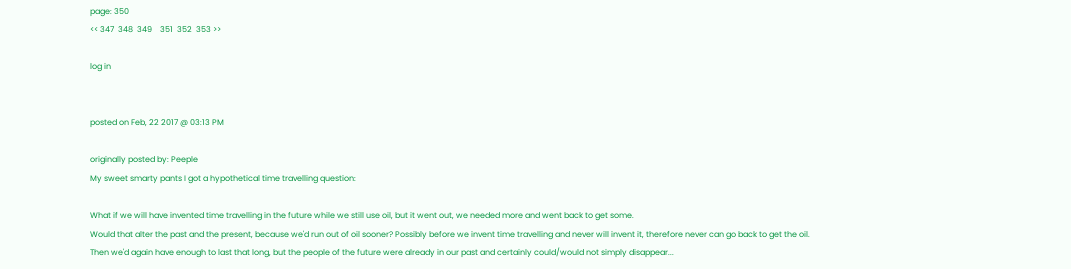page: 350
<< 347  348  349    351  352  353 >>

log in


posted on Feb, 22 2017 @ 03:13 PM

originally posted by: Peeple
My sweet smarty pants I got a hypothetical time travelling question:

What if we will have invented time travelling in the future while we still use oil, but it went out, we needed more and went back to get some.
Would that alter the past and the present, because we'd run out of oil sooner? Possibly before we invent time travelling and never will invent it, therefore never can go back to get the oil.
Then we'd again have enough to last that long, but the people of the future were already in our past and certainly could/would not simply disappear...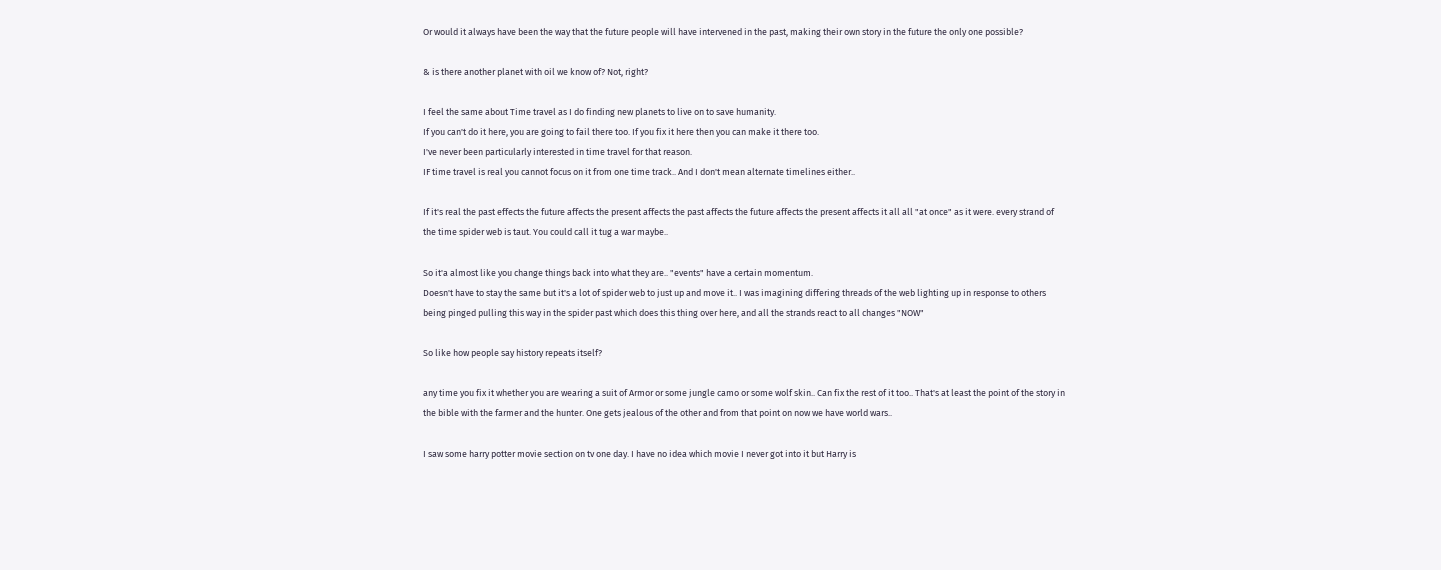Or would it always have been the way that the future people will have intervened in the past, making their own story in the future the only one possible?

& is there another planet with oil we know of? Not, right?

I feel the same about Time travel as I do finding new planets to live on to save humanity.
If you can't do it here, you are going to fail there too. If you fix it here then you can make it there too.
I've never been particularly interested in time travel for that reason.
IF time travel is real you cannot focus on it from one time track.. And I don't mean alternate timelines either..

If it's real the past effects the future affects the present affects the past affects the future affects the present affects it all all "at once" as it were. every strand of the time spider web is taut. You could call it tug a war maybe..

So it'a almost like you change things back into what they are.. "events" have a certain momentum.
Doesn't have to stay the same but it's a lot of spider web to just up and move it.. I was imagining differing threads of the web lighting up in response to others being pinged pulling this way in the spider past which does this thing over here, and all the strands react to all changes "NOW"

So like how people say history repeats itself?

any time you fix it whether you are wearing a suit of Armor or some jungle camo or some wolf skin.. Can fix the rest of it too.. That's at least the point of the story in the bible with the farmer and the hunter. One gets jealous of the other and from that point on now we have world wars..

I saw some harry potter movie section on tv one day. I have no idea which movie I never got into it but Harry is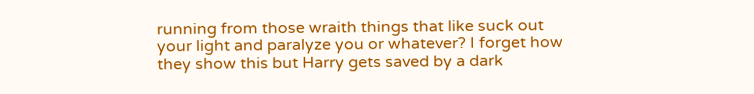running from those wraith things that like suck out your light and paralyze you or whatever? I forget how they show this but Harry gets saved by a dark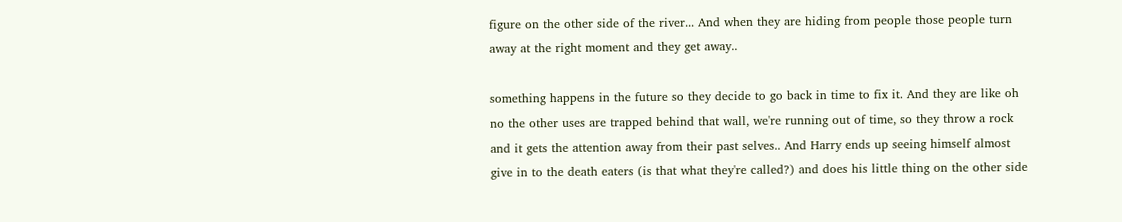figure on the other side of the river... And when they are hiding from people those people turn away at the right moment and they get away..

something happens in the future so they decide to go back in time to fix it. And they are like oh no the other uses are trapped behind that wall, we're running out of time, so they throw a rock and it gets the attention away from their past selves.. And Harry ends up seeing himself almost give in to the death eaters (is that what they're called?) and does his little thing on the other side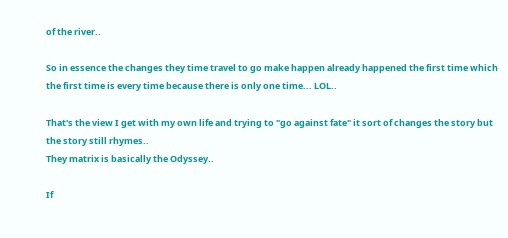of the river..

So in essence the changes they time travel to go make happen already happened the first time which the first time is every time because there is only one time... LOL..

That's the view I get with my own life and trying to "go against fate" it sort of changes the story but the story still rhymes..
They matrix is basically the Odyssey..

If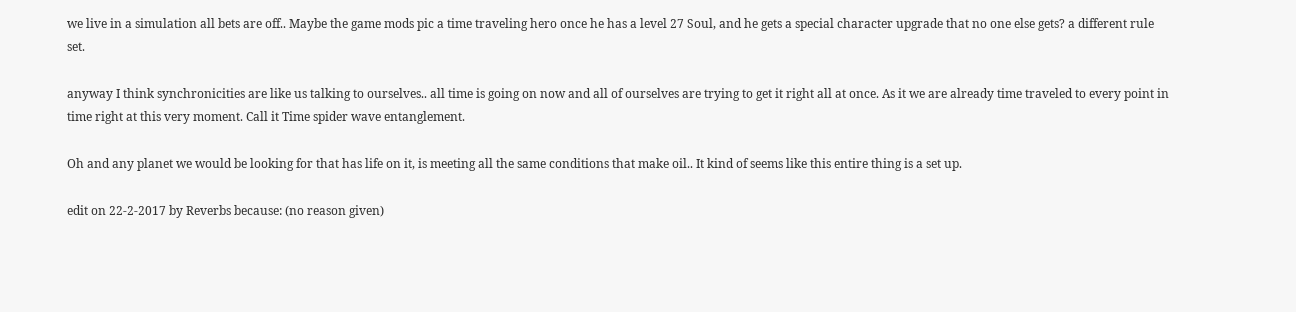we live in a simulation all bets are off.. Maybe the game mods pic a time traveling hero once he has a level 27 Soul, and he gets a special character upgrade that no one else gets? a different rule set.

anyway I think synchronicities are like us talking to ourselves.. all time is going on now and all of ourselves are trying to get it right all at once. As it we are already time traveled to every point in time right at this very moment. Call it Time spider wave entanglement.

Oh and any planet we would be looking for that has life on it, is meeting all the same conditions that make oil.. It kind of seems like this entire thing is a set up.

edit on 22-2-2017 by Reverbs because: (no reason given)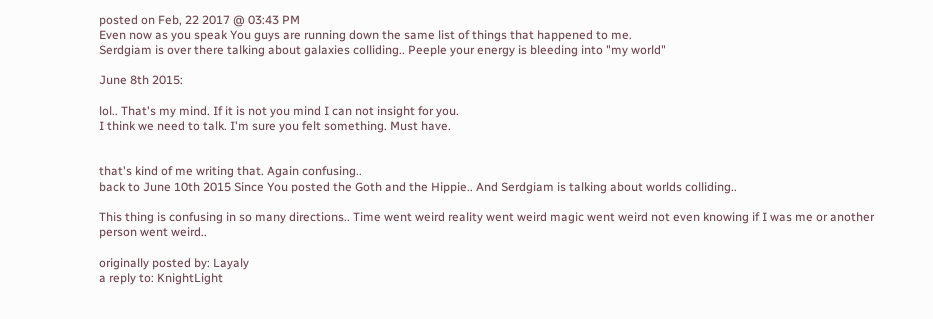posted on Feb, 22 2017 @ 03:43 PM
Even now as you speak You guys are running down the same list of things that happened to me.
Serdgiam is over there talking about galaxies colliding.. Peeple your energy is bleeding into "my world"

June 8th 2015:

lol.. That's my mind. If it is not you mind I can not insight for you.
I think we need to talk. I'm sure you felt something. Must have.


that's kind of me writing that. Again confusing..
back to June 10th 2015 Since You posted the Goth and the Hippie.. And Serdgiam is talking about worlds colliding..

This thing is confusing in so many directions.. Time went weird reality went weird magic went weird not even knowing if I was me or another person went weird..

originally posted by: Layaly
a reply to: KnightLight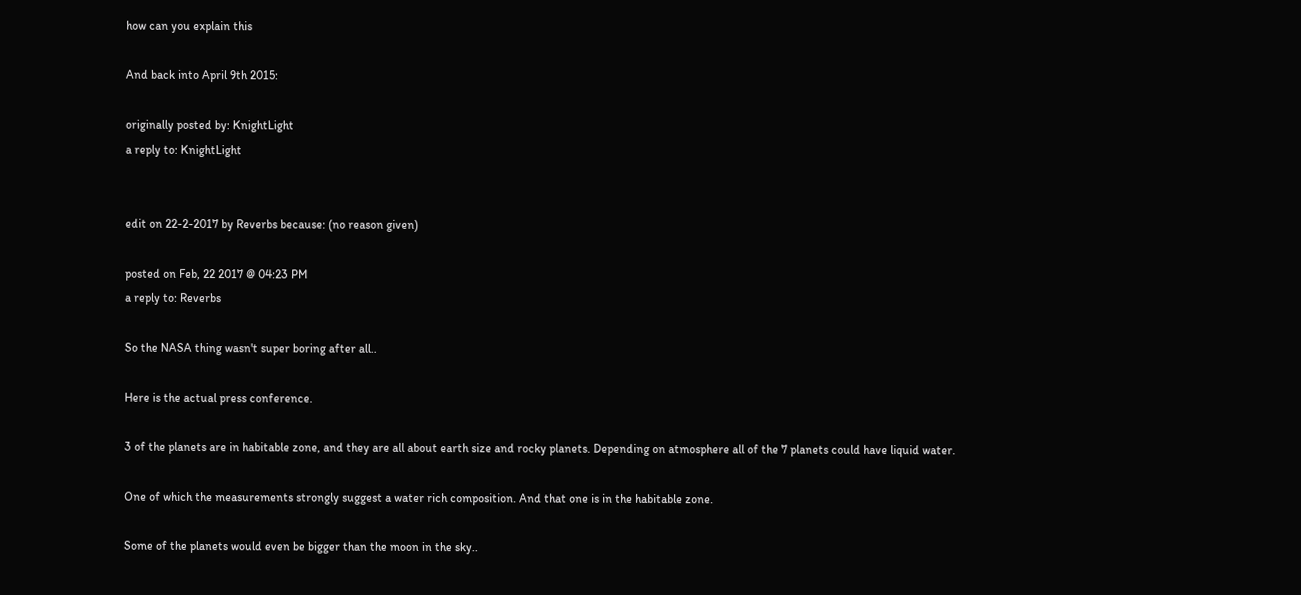how can you explain this

And back into April 9th 2015:

originally posted by: KnightLight
a reply to: KnightLight


edit on 22-2-2017 by Reverbs because: (no reason given)

posted on Feb, 22 2017 @ 04:23 PM
a reply to: Reverbs

So the NASA thing wasn't super boring after all..

Here is the actual press conference.

3 of the planets are in habitable zone, and they are all about earth size and rocky planets. Depending on atmosphere all of the 7 planets could have liquid water.

One of which the measurements strongly suggest a water rich composition. And that one is in the habitable zone.

Some of the planets would even be bigger than the moon in the sky..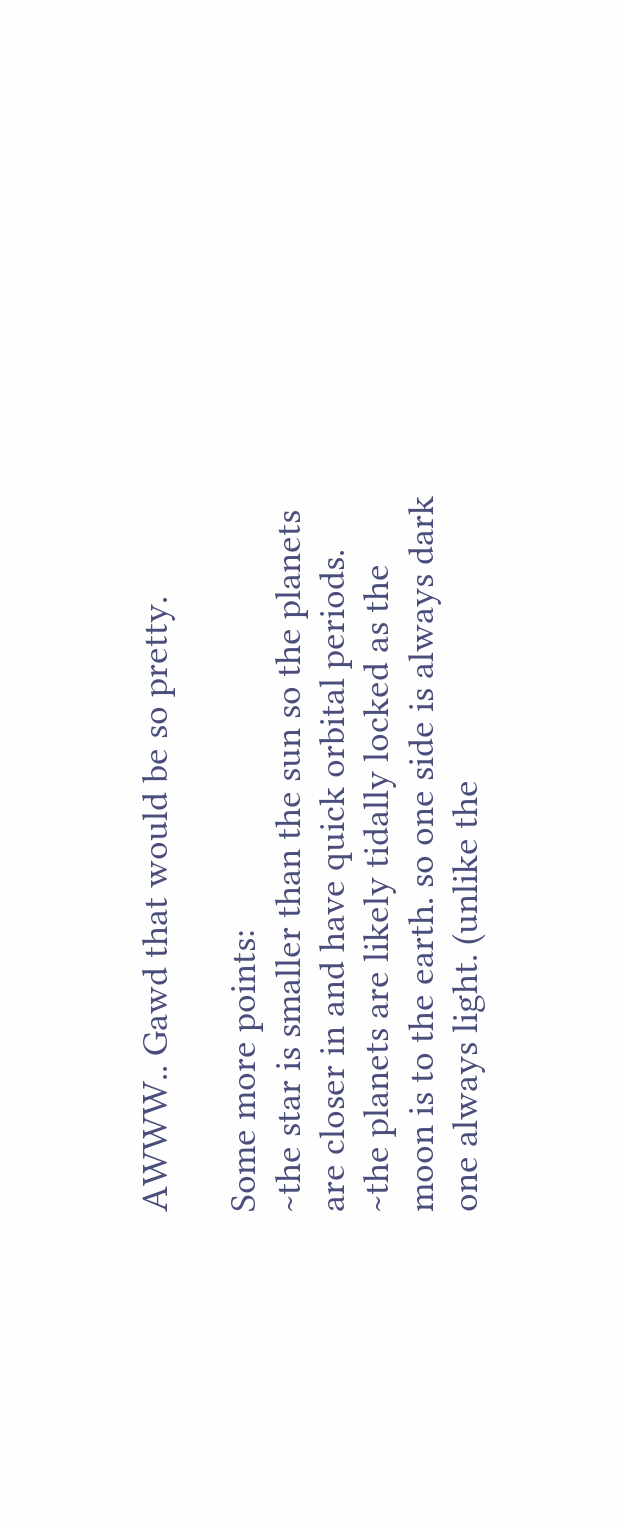AWWW.. Gawd that would be so pretty.

Some more points:
~the star is smaller than the sun so the planets are closer in and have quick orbital periods.
~the planets are likely tidally locked as the moon is to the earth. so one side is always dark one always light. (unlike the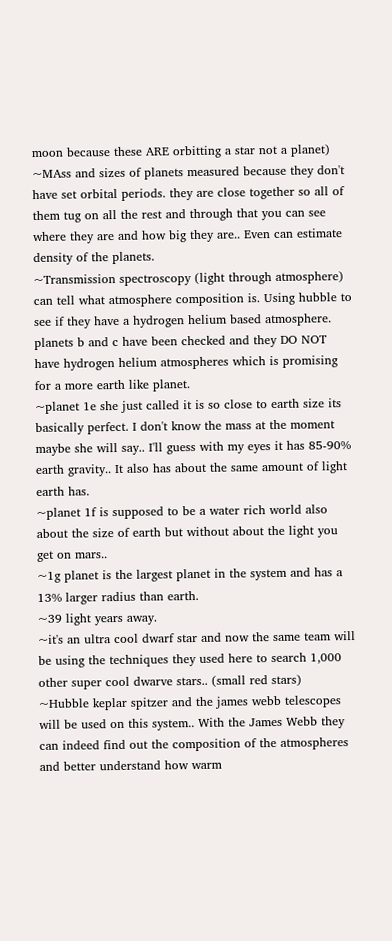moon because these ARE orbitting a star not a planet)
~MAss and sizes of planets measured because they don't have set orbital periods. they are close together so all of them tug on all the rest and through that you can see where they are and how big they are.. Even can estimate density of the planets.
~Transmission spectroscopy (light through atmosphere) can tell what atmosphere composition is. Using hubble to see if they have a hydrogen helium based atmosphere. planets b and c have been checked and they DO NOT have hydrogen helium atmospheres which is promising for a more earth like planet.
~planet 1e she just called it is so close to earth size its basically perfect. I don't know the mass at the moment maybe she will say.. I'll guess with my eyes it has 85-90% earth gravity.. It also has about the same amount of light earth has.
~planet 1f is supposed to be a water rich world also about the size of earth but without about the light you get on mars..
~1g planet is the largest planet in the system and has a 13% larger radius than earth.
~39 light years away.
~it's an ultra cool dwarf star and now the same team will be using the techniques they used here to search 1,000 other super cool dwarve stars.. (small red stars)
~Hubble keplar spitzer and the james webb telescopes will be used on this system.. With the James Webb they can indeed find out the composition of the atmospheres and better understand how warm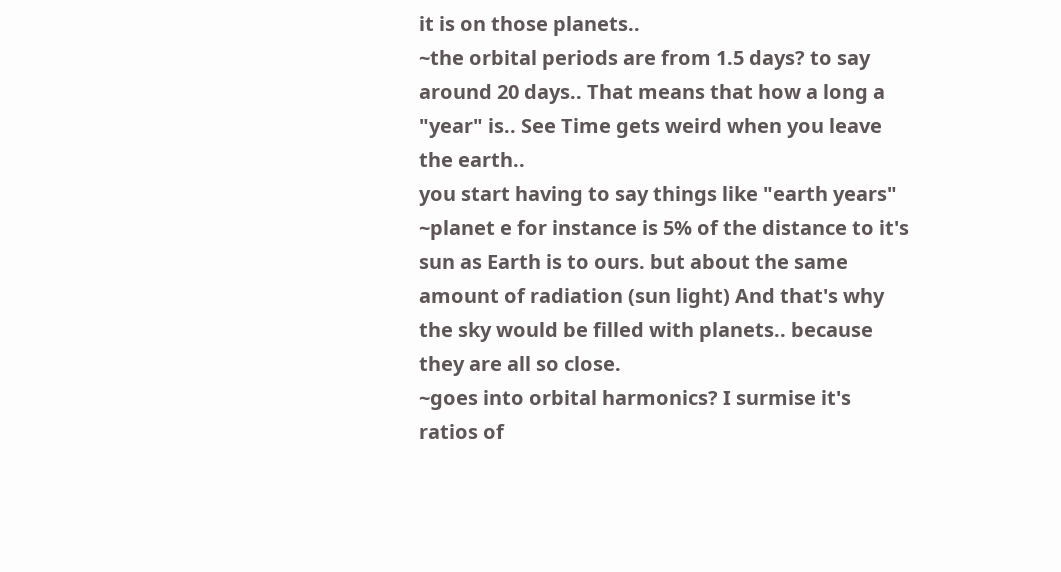it is on those planets..
~the orbital periods are from 1.5 days? to say around 20 days.. That means that how a long a "year" is.. See Time gets weird when you leave the earth..
you start having to say things like "earth years"
~planet e for instance is 5% of the distance to it's sun as Earth is to ours. but about the same amount of radiation (sun light) And that's why the sky would be filled with planets.. because they are all so close.
~goes into orbital harmonics? I surmise it's ratios of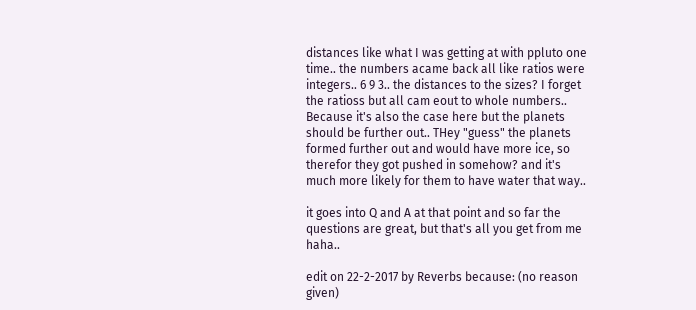distances like what I was getting at with ppluto one time.. the numbers acame back all like ratios were integers.. 6 9 3.. the distances to the sizes? I forget the ratioss but all cam eout to whole numbers.. Because it's also the case here but the planets should be further out.. THey "guess" the planets formed further out and would have more ice, so therefor they got pushed in somehow? and it's much more likely for them to have water that way..

it goes into Q and A at that point and so far the questions are great, but that's all you get from me haha..

edit on 22-2-2017 by Reverbs because: (no reason given)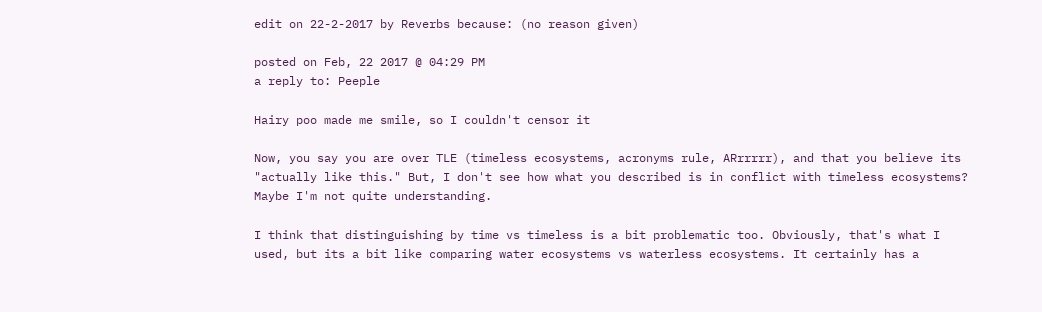edit on 22-2-2017 by Reverbs because: (no reason given)

posted on Feb, 22 2017 @ 04:29 PM
a reply to: Peeple

Hairy poo made me smile, so I couldn't censor it

Now, you say you are over TLE (timeless ecosystems, acronyms rule, ARrrrrr), and that you believe its "actually like this." But, I don't see how what you described is in conflict with timeless ecosystems? Maybe I'm not quite understanding.

I think that distinguishing by time vs timeless is a bit problematic too. Obviously, that's what I used, but its a bit like comparing water ecosystems vs waterless ecosystems. It certainly has a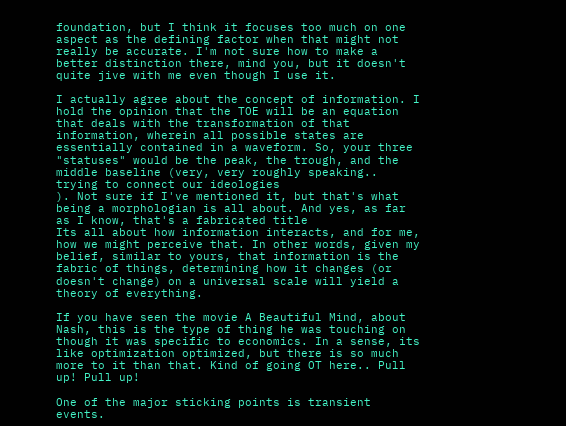foundation, but I think it focuses too much on one aspect as the defining factor when that might not really be accurate. I'm not sure how to make a better distinction there, mind you, but it doesn't quite jive with me even though I use it.

I actually agree about the concept of information. I hold the opinion that the TOE will be an equation that deals with the transformation of that information, wherein all possible states are essentially contained in a waveform. So, your three "statuses" would be the peak, the trough, and the middle baseline (very, very roughly speaking.. trying to connect our ideologies
). Not sure if I've mentioned it, but that's what being a morphologian is all about. And yes, as far as I know, that's a fabricated title
Its all about how information interacts, and for me, how we might perceive that. In other words, given my belief, similar to yours, that information is the fabric of things, determining how it changes (or doesn't change) on a universal scale will yield a theory of everything.

If you have seen the movie A Beautiful Mind, about Nash, this is the type of thing he was touching on though it was specific to economics. In a sense, its like optimization optimized, but there is so much more to it than that. Kind of going OT here.. Pull up! Pull up!

One of the major sticking points is transient events.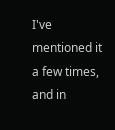I've mentioned it a few times, and in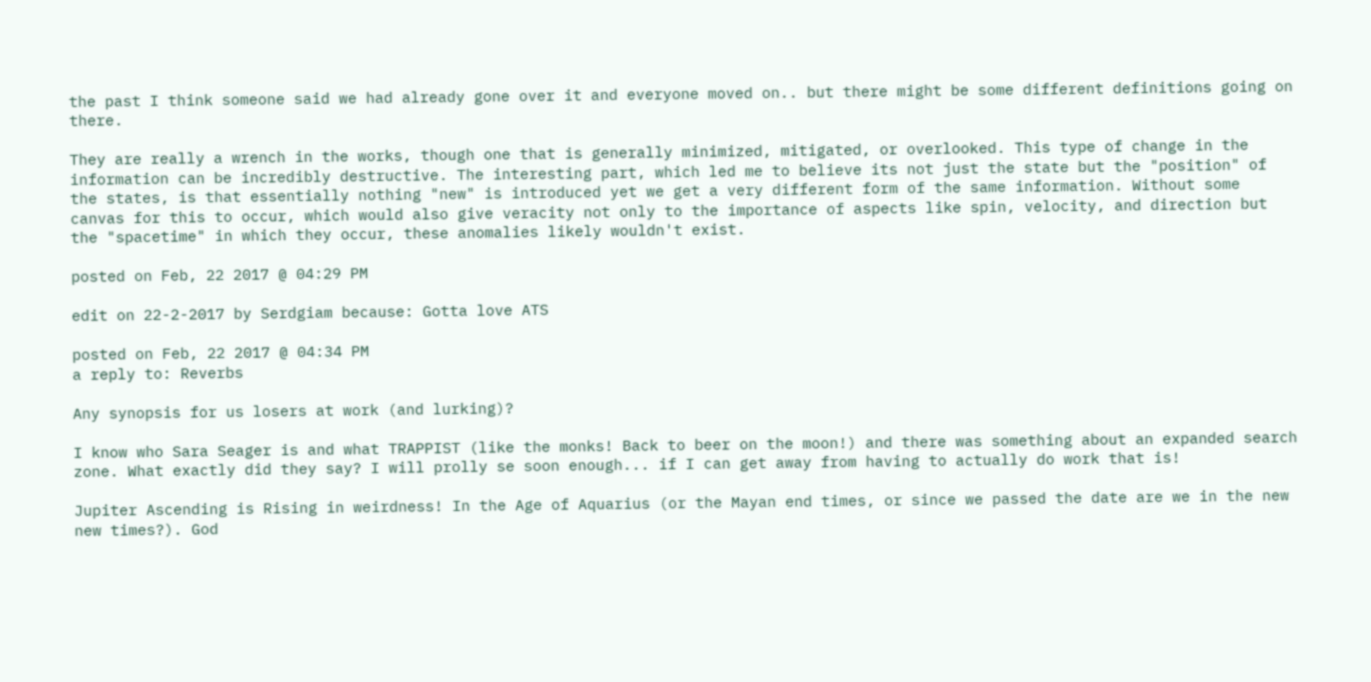the past I think someone said we had already gone over it and everyone moved on.. but there might be some different definitions going on there.

They are really a wrench in the works, though one that is generally minimized, mitigated, or overlooked. This type of change in the information can be incredibly destructive. The interesting part, which led me to believe its not just the state but the "position" of the states, is that essentially nothing "new" is introduced yet we get a very different form of the same information. Without some canvas for this to occur, which would also give veracity not only to the importance of aspects like spin, velocity, and direction but the "spacetime" in which they occur, these anomalies likely wouldn't exist.

posted on Feb, 22 2017 @ 04:29 PM

edit on 22-2-2017 by Serdgiam because: Gotta love ATS

posted on Feb, 22 2017 @ 04:34 PM
a reply to: Reverbs

Any synopsis for us losers at work (and lurking)?

I know who Sara Seager is and what TRAPPIST (like the monks! Back to beer on the moon!) and there was something about an expanded search zone. What exactly did they say? I will prolly se soon enough... if I can get away from having to actually do work that is!

Jupiter Ascending is Rising in weirdness! In the Age of Aquarius (or the Mayan end times, or since we passed the date are we in the new new times?). God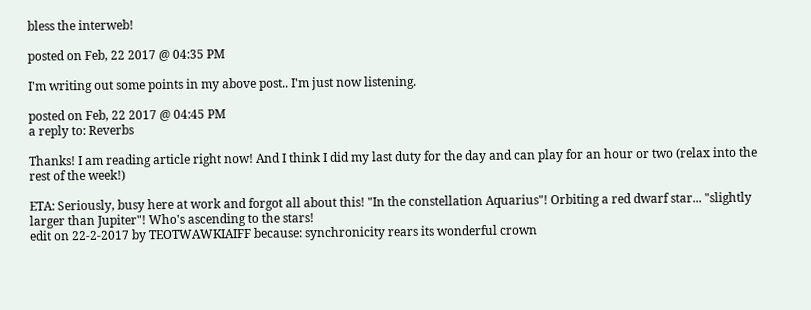bless the interweb!

posted on Feb, 22 2017 @ 04:35 PM

I'm writing out some points in my above post.. I'm just now listening.

posted on Feb, 22 2017 @ 04:45 PM
a reply to: Reverbs

Thanks! I am reading article right now! And I think I did my last duty for the day and can play for an hour or two (relax into the rest of the week!)

ETA: Seriously, busy here at work and forgot all about this! "In the constellation Aquarius"! Orbiting a red dwarf star... "slightly larger than Jupiter"! Who's ascending to the stars!
edit on 22-2-2017 by TEOTWAWKIAIFF because: synchronicity rears its wonderful crown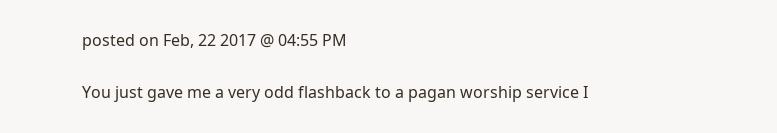posted on Feb, 22 2017 @ 04:55 PM

You just gave me a very odd flashback to a pagan worship service I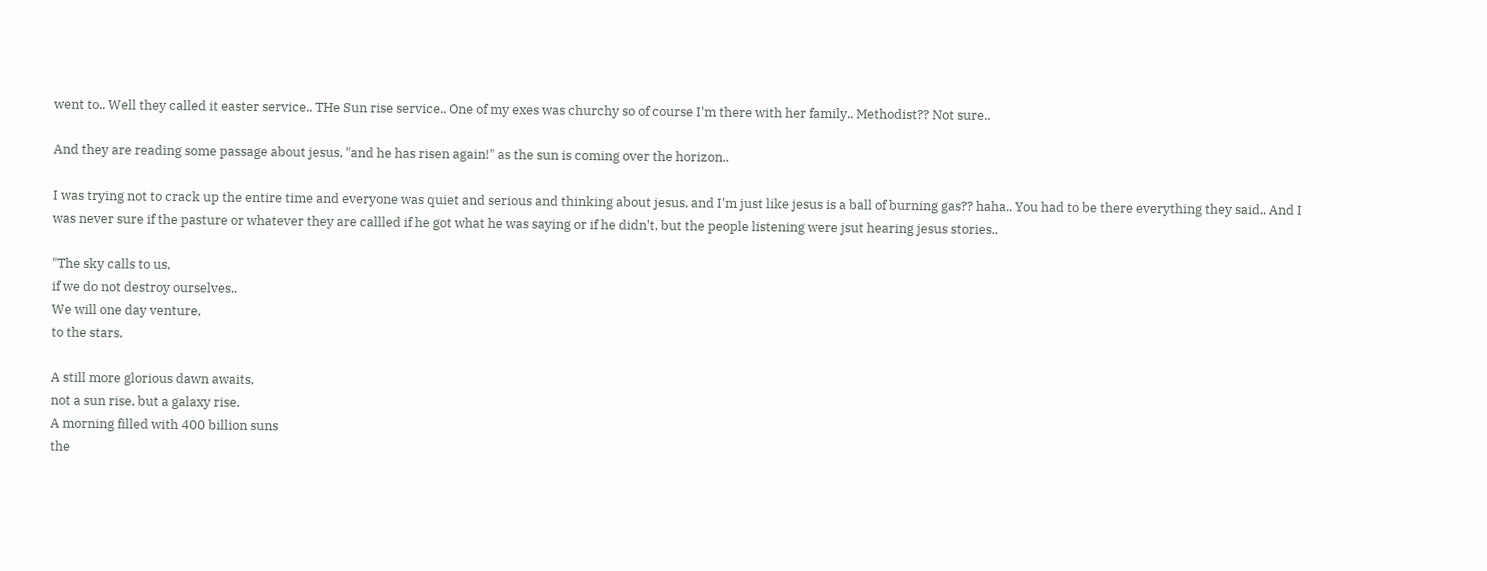went to.. Well they called it easter service.. THe Sun rise service.. One of my exes was churchy so of course I'm there with her family.. Methodist?? Not sure..

And they are reading some passage about jesus, "and he has risen again!" as the sun is coming over the horizon..

I was trying not to crack up the entire time and everyone was quiet and serious and thinking about jesus, and I'm just like jesus is a ball of burning gas?? haha.. You had to be there everything they said.. And I was never sure if the pasture or whatever they are callled if he got what he was saying or if he didn't, but the people listening were jsut hearing jesus stories..

"The sky calls to us,
if we do not destroy ourselves..
We will one day venture,
to the stars.

A still more glorious dawn awaits,
not a sun rise, but a galaxy rise.
A morning filled with 400 billion suns
the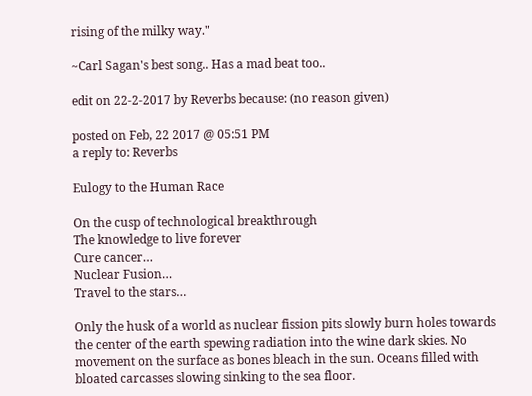rising of the milky way."

~Carl Sagan's best song.. Has a mad beat too..

edit on 22-2-2017 by Reverbs because: (no reason given)

posted on Feb, 22 2017 @ 05:51 PM
a reply to: Reverbs

Eulogy to the Human Race

On the cusp of technological breakthrough
The knowledge to live forever
Cure cancer…
Nuclear Fusion…
Travel to the stars…

Only the husk of a world as nuclear fission pits slowly burn holes towards the center of the earth spewing radiation into the wine dark skies. No movement on the surface as bones bleach in the sun. Oceans filled with bloated carcasses slowing sinking to the sea floor.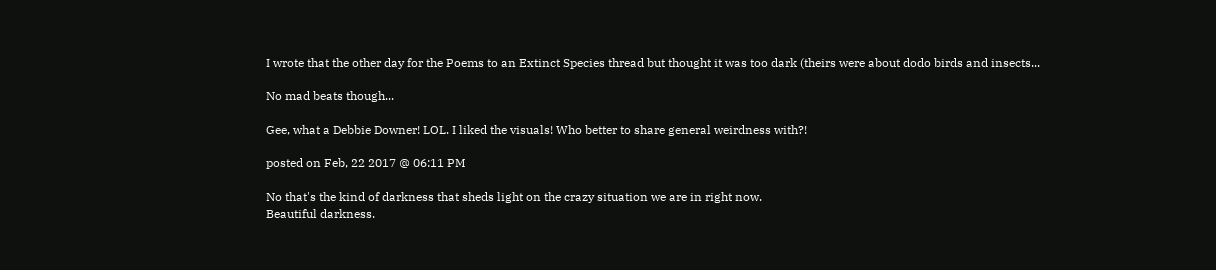I wrote that the other day for the Poems to an Extinct Species thread but thought it was too dark (theirs were about dodo birds and insects...

No mad beats though...

Gee, what a Debbie Downer! LOL. I liked the visuals! Who better to share general weirdness with?!

posted on Feb, 22 2017 @ 06:11 PM

No that's the kind of darkness that sheds light on the crazy situation we are in right now.
Beautiful darkness.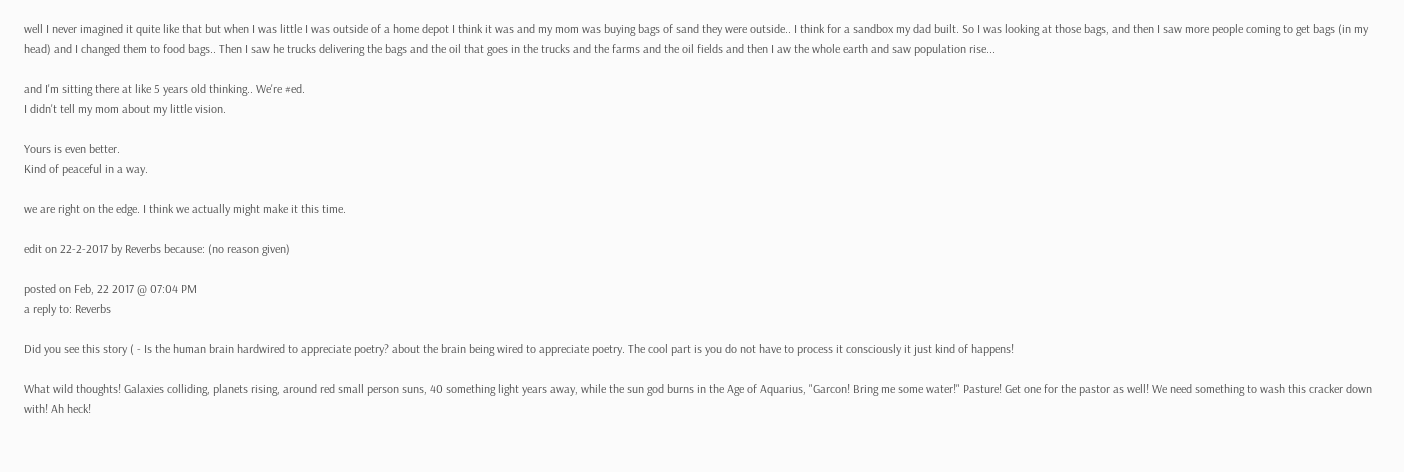well I never imagined it quite like that but when I was little I was outside of a home depot I think it was and my mom was buying bags of sand they were outside.. I think for a sandbox my dad built. So I was looking at those bags, and then I saw more people coming to get bags (in my head) and I changed them to food bags.. Then I saw he trucks delivering the bags and the oil that goes in the trucks and the farms and the oil fields and then I aw the whole earth and saw population rise...

and I'm sitting there at like 5 years old thinking.. We're #ed.
I didn't tell my mom about my little vision.

Yours is even better.
Kind of peaceful in a way.

we are right on the edge. I think we actually might make it this time.

edit on 22-2-2017 by Reverbs because: (no reason given)

posted on Feb, 22 2017 @ 07:04 PM
a reply to: Reverbs

Did you see this story ( - Is the human brain hardwired to appreciate poetry? about the brain being wired to appreciate poetry. The cool part is you do not have to process it consciously it just kind of happens!

What wild thoughts! Galaxies colliding, planets rising, around red small person suns, 40 something light years away, while the sun god burns in the Age of Aquarius, "Garcon! Bring me some water!" Pasture! Get one for the pastor as well! We need something to wash this cracker down with! Ah heck!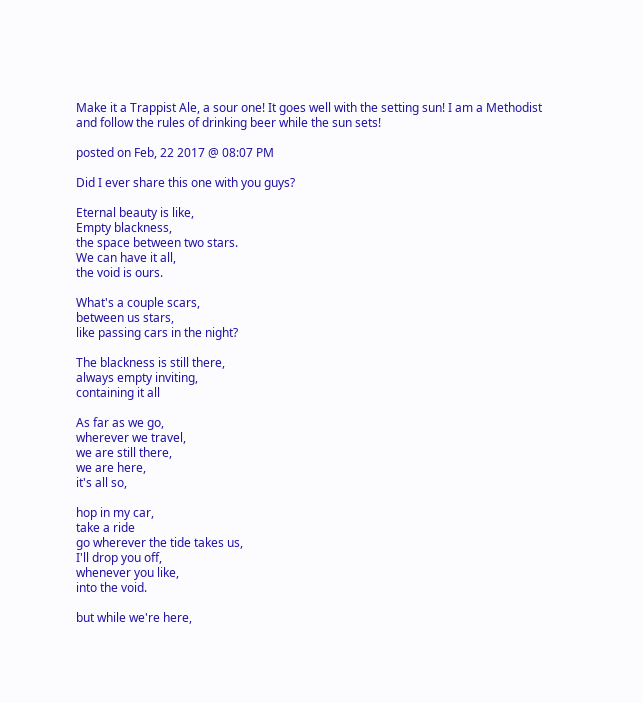Make it a Trappist Ale, a sour one! It goes well with the setting sun! I am a Methodist and follow the rules of drinking beer while the sun sets!

posted on Feb, 22 2017 @ 08:07 PM

Did I ever share this one with you guys?

Eternal beauty is like,
Empty blackness,
the space between two stars.
We can have it all,
the void is ours.

What's a couple scars,
between us stars,
like passing cars in the night?

The blackness is still there,
always empty inviting,
containing it all

As far as we go,
wherever we travel,
we are still there,
we are here,
it's all so,

hop in my car,
take a ride
go wherever the tide takes us,
I'll drop you off,
whenever you like,
into the void.

but while we're here,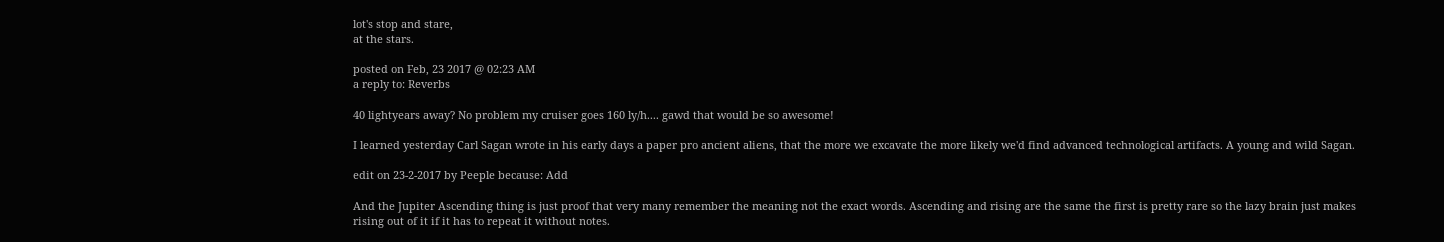lot's stop and stare,
at the stars.

posted on Feb, 23 2017 @ 02:23 AM
a reply to: Reverbs

40 lightyears away? No problem my cruiser goes 160 ly/h.... gawd that would be so awesome!

I learned yesterday Carl Sagan wrote in his early days a paper pro ancient aliens, that the more we excavate the more likely we'd find advanced technological artifacts. A young and wild Sagan.

edit on 23-2-2017 by Peeple because: Add

And the Jupiter Ascending thing is just proof that very many remember the meaning not the exact words. Ascending and rising are the same the first is pretty rare so the lazy brain just makes rising out of it if it has to repeat it without notes.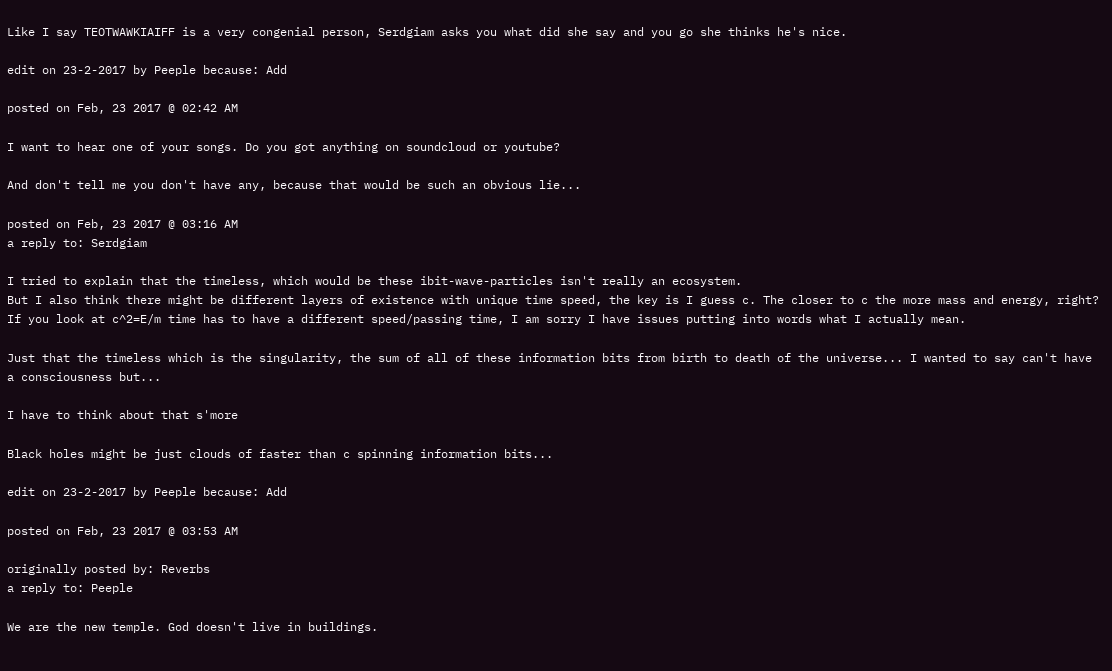Like I say TEOTWAWKIAIFF is a very congenial person, Serdgiam asks you what did she say and you go she thinks he's nice.

edit on 23-2-2017 by Peeple because: Add

posted on Feb, 23 2017 @ 02:42 AM

I want to hear one of your songs. Do you got anything on soundcloud or youtube?

And don't tell me you don't have any, because that would be such an obvious lie...

posted on Feb, 23 2017 @ 03:16 AM
a reply to: Serdgiam

I tried to explain that the timeless, which would be these ibit-wave-particles isn't really an ecosystem.
But I also think there might be different layers of existence with unique time speed, the key is I guess c. The closer to c the more mass and energy, right? If you look at c^2=E/m time has to have a different speed/passing time, I am sorry I have issues putting into words what I actually mean.

Just that the timeless which is the singularity, the sum of all of these information bits from birth to death of the universe... I wanted to say can't have a consciousness but...

I have to think about that s'more

Black holes might be just clouds of faster than c spinning information bits...

edit on 23-2-2017 by Peeple because: Add

posted on Feb, 23 2017 @ 03:53 AM

originally posted by: Reverbs
a reply to: Peeple

We are the new temple. God doesn't live in buildings.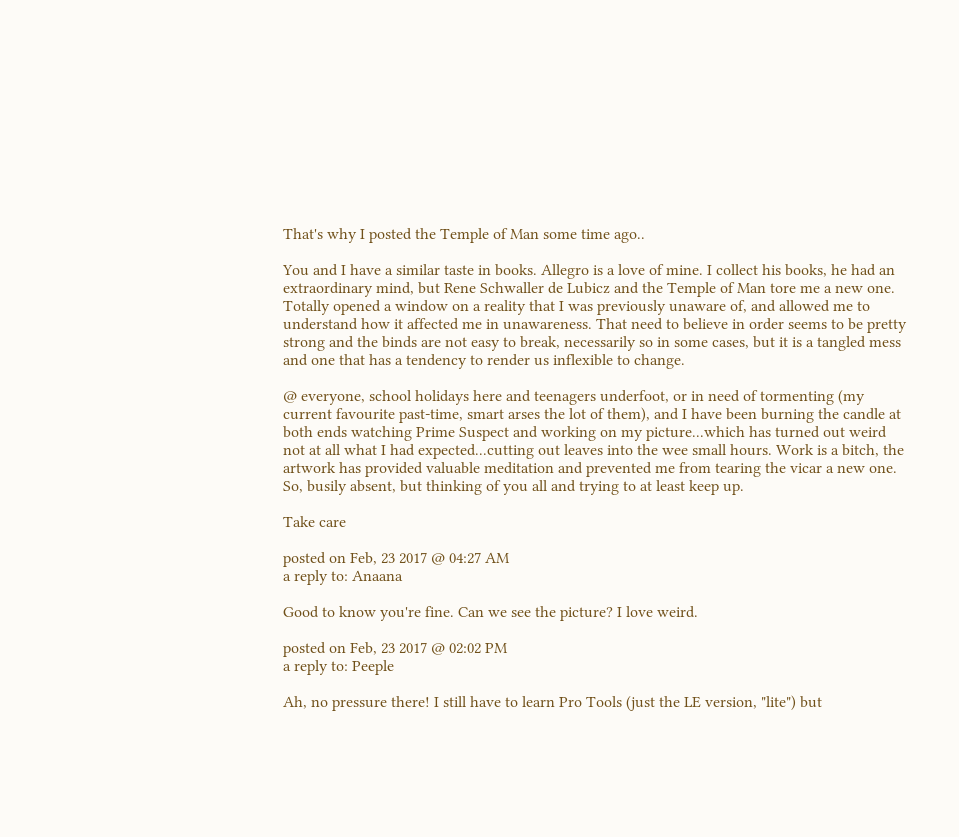That's why I posted the Temple of Man some time ago..

You and I have a similar taste in books. Allegro is a love of mine. I collect his books, he had an extraordinary mind, but Rene Schwaller de Lubicz and the Temple of Man tore me a new one. Totally opened a window on a reality that I was previously unaware of, and allowed me to understand how it affected me in unawareness. That need to believe in order seems to be pretty strong and the binds are not easy to break, necessarily so in some cases, but it is a tangled mess and one that has a tendency to render us inflexible to change.

@ everyone, school holidays here and teenagers underfoot, or in need of tormenting (my current favourite past-time, smart arses the lot of them), and I have been burning the candle at both ends watching Prime Suspect and working on my picture...which has turned out weird not at all what I had expected...cutting out leaves into the wee small hours. Work is a bitch, the artwork has provided valuable meditation and prevented me from tearing the vicar a new one. So, busily absent, but thinking of you all and trying to at least keep up.

Take care

posted on Feb, 23 2017 @ 04:27 AM
a reply to: Anaana

Good to know you're fine. Can we see the picture? I love weird.

posted on Feb, 23 2017 @ 02:02 PM
a reply to: Peeple

Ah, no pressure there! I still have to learn Pro Tools (just the LE version, "lite") but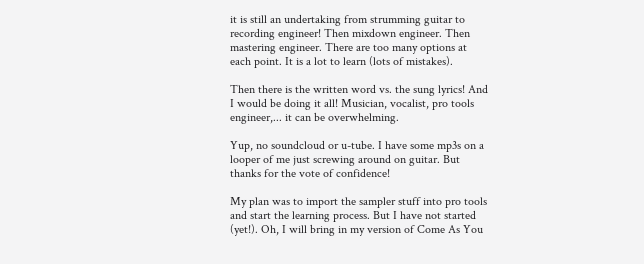it is still an undertaking from strumming guitar to recording engineer! Then mixdown engineer. Then mastering engineer. There are too many options at each point. It is a lot to learn (lots of mistakes).

Then there is the written word vs. the sung lyrics! And I would be doing it all! Musician, vocalist, pro tools engineer,... it can be overwhelming.

Yup, no soundcloud or u-tube. I have some mp3s on a looper of me just screwing around on guitar. But thanks for the vote of confidence!

My plan was to import the sampler stuff into pro tools and start the learning process. But I have not started (yet!). Oh, I will bring in my version of Come As You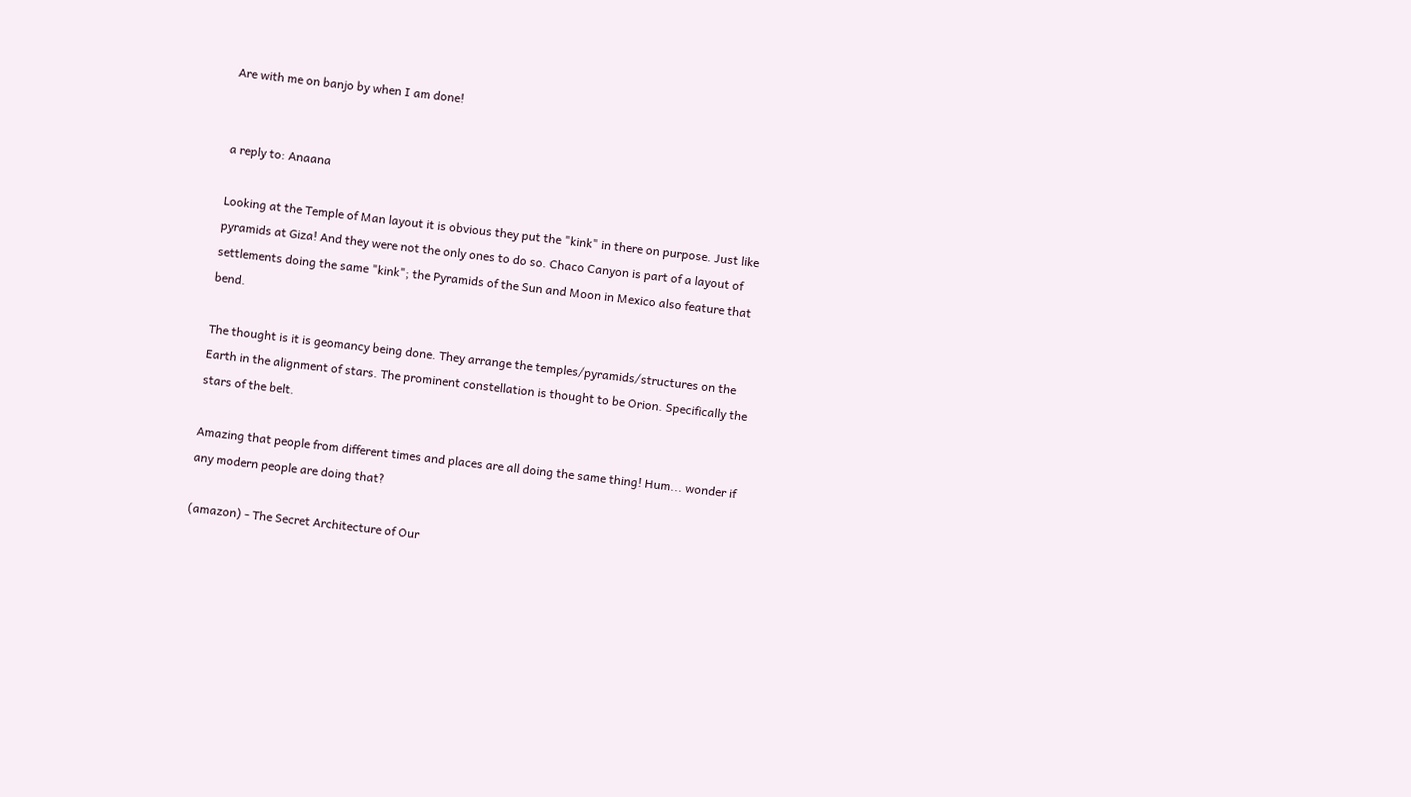Are with me on banjo by when I am done!


a reply to: Anaana

Looking at the Temple of Man layout it is obvious they put the "kink" in there on purpose. Just like pyramids at Giza! And they were not the only ones to do so. Chaco Canyon is part of a layout of settlements doing the same "kink"; the Pyramids of the Sun and Moon in Mexico also feature that bend.

The thought is it is geomancy being done. They arrange the temples/pyramids/structures on the Earth in the alignment of stars. The prominent constellation is thought to be Orion. Specifically the stars of the belt.

Amazing that people from different times and places are all doing the same thing! Hum... wonder if any modern people are doing that?

(amazon) - The Secret Architecture of Our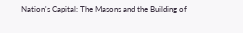Nation's Capital: The Masons and the Building of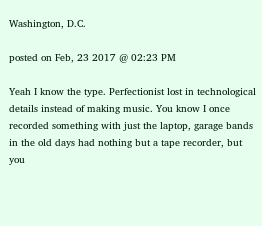Washington, D.C.

posted on Feb, 23 2017 @ 02:23 PM

Yeah I know the type. Perfectionist lost in technological details instead of making music. You know I once recorded something with just the laptop, garage bands in the old days had nothing but a tape recorder, but you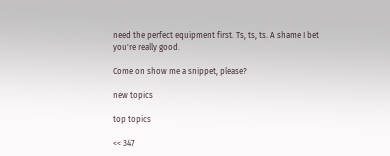need the perfect equipment first. Ts, ts, ts. A shame I bet you're really good.

Come on show me a snippet, please?

new topics

top topics

<< 347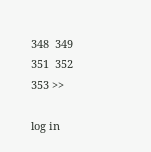348  349    351  352  353 >>

log in